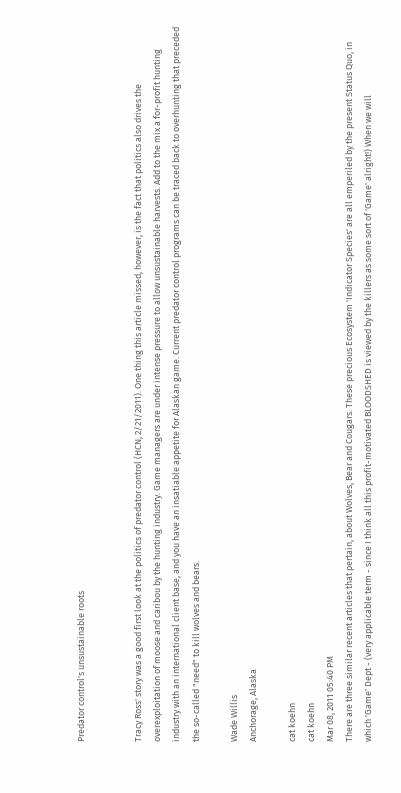Predator control's unsustainable roots


Tracy Ross' story was a good first look at the politics of predator control (HCN, 2/21/2011). One thing this article missed, however, is the fact that politics also drives the overexploitation of moose and caribou by the hunting industry. Game managers are under intense pressure to allow unsustainable harvests. Add to the mix a for-profit hunting industry with an international client base, and you have an insatiable appetite for Alaskan game. Current predator control programs can be traced back to overhunting that preceded the so-called "need" to kill wolves and bears.

Wade Willis
Anchorage, Alaska

cat koehn
cat koehn
Mar 08, 2011 05:40 PM
There are three similar recent articles that pertain, about Wolves, Bear and Cougars. These precious Ecosystem 'Indicator Species' are all emperiled by the present Status Quo, in which 'Game' Dept - (very applicable term - since I think all this profit-motivated BLOODSHED is viewed by the killers as some sort of 'Game' alright!) When we will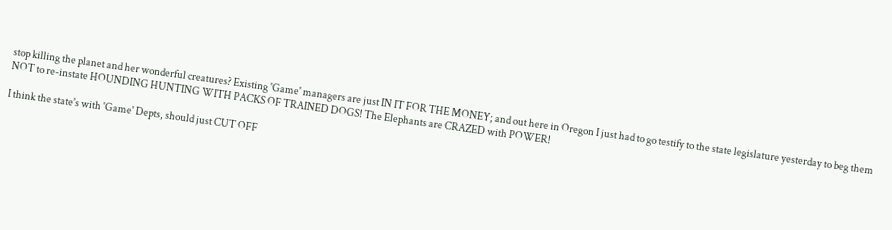stop killing the planet and her wonderful creatures? Existing 'Game' managers are just IN IT FOR THE MONEY; and out here in Oregon I just had to go testify to the state legislature yesterday to beg them NOT to re-instate HOUNDING HUNTING WITH PACKS OF TRAINED DOGS! The Elephants are CRAZED with POWER!

I think the state's with 'Game' Depts, should just CUT OFF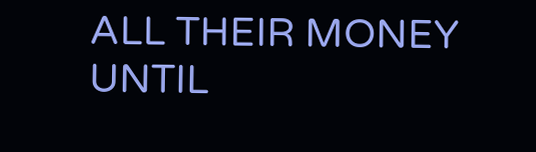ALL THEIR MONEY UNTIL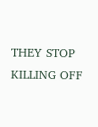THEY STOP KILLING OFF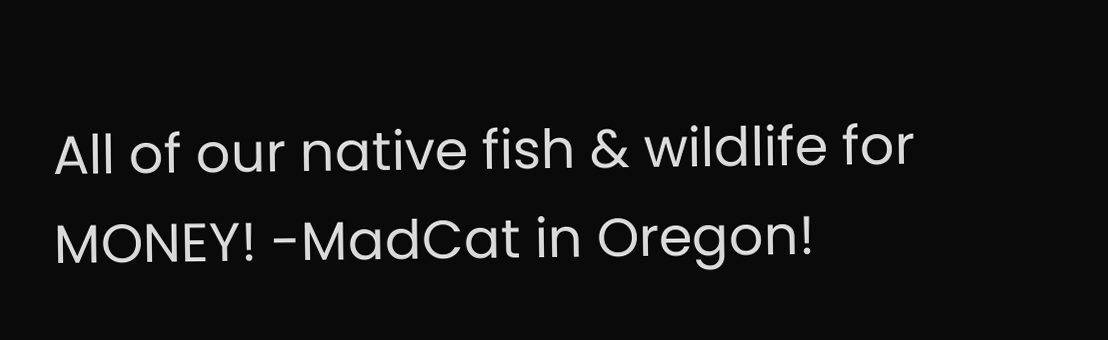All of our native fish & wildlife for MONEY! -MadCat in Oregon!